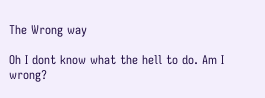The Wrong way

Oh I dont know what the hell to do. Am I wrong?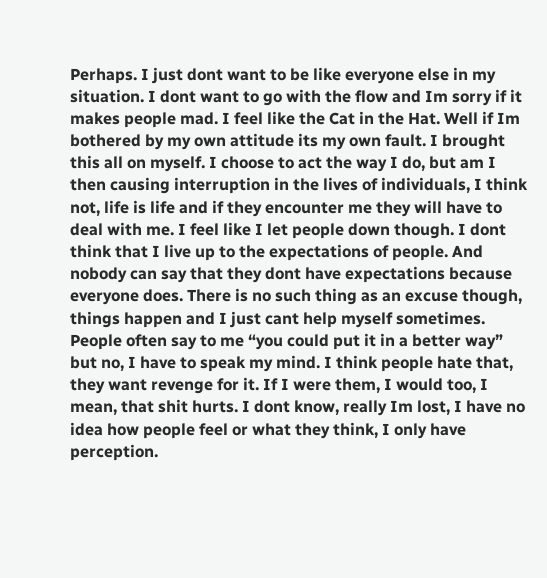Perhaps. I just dont want to be like everyone else in my situation. I dont want to go with the flow and Im sorry if it makes people mad. I feel like the Cat in the Hat. Well if Im bothered by my own attitude its my own fault. I brought this all on myself. I choose to act the way I do, but am I then causing interruption in the lives of individuals, I think not, life is life and if they encounter me they will have to deal with me. I feel like I let people down though. I dont think that I live up to the expectations of people. And nobody can say that they dont have expectations because everyone does. There is no such thing as an excuse though, things happen and I just cant help myself sometimes. People often say to me “you could put it in a better way” but no, I have to speak my mind. I think people hate that, they want revenge for it. If I were them, I would too, I mean, that shit hurts. I dont know, really Im lost, I have no idea how people feel or what they think, I only have perception.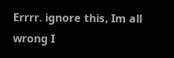Errrr. ignore this, Im all wrong I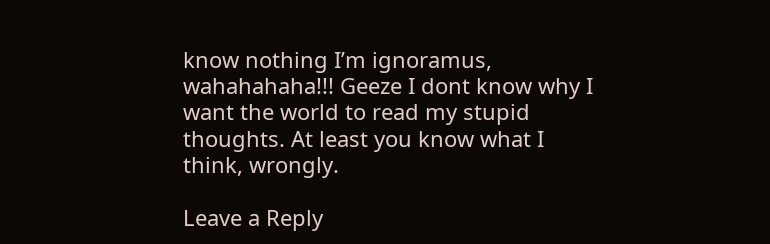know nothing I’m ignoramus, wahahahaha!!! Geeze I dont know why I want the world to read my stupid thoughts. At least you know what I think, wrongly.

Leave a Reply